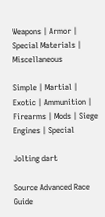Weapons | Armor | Special Materials | Miscellaneous

Simple | Martial | Exotic | Ammunition | Firearms | Mods | Siege Engines | Special

Jolting dart

Source Advanced Race Guide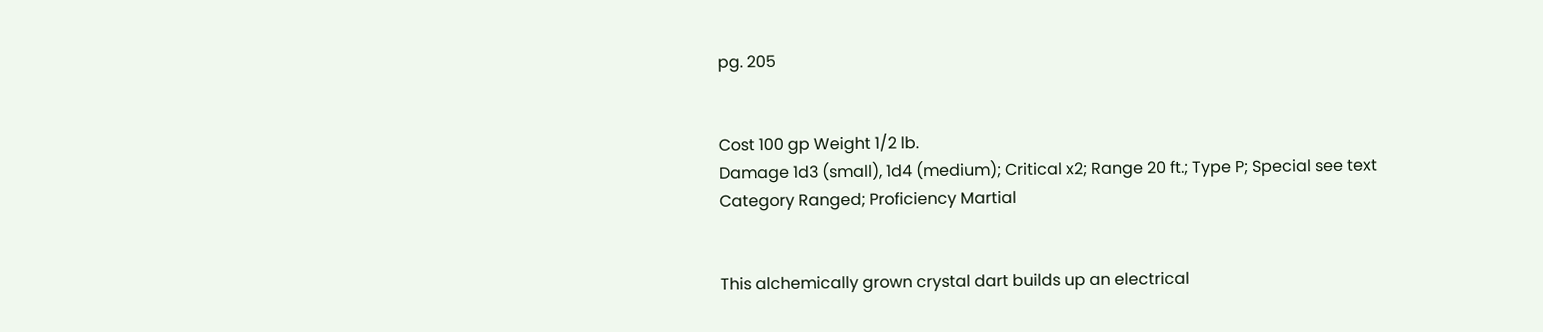pg. 205


Cost 100 gp Weight 1/2 lb.
Damage 1d3 (small), 1d4 (medium); Critical x2; Range 20 ft.; Type P; Special see text
Category Ranged; Proficiency Martial


This alchemically grown crystal dart builds up an electrical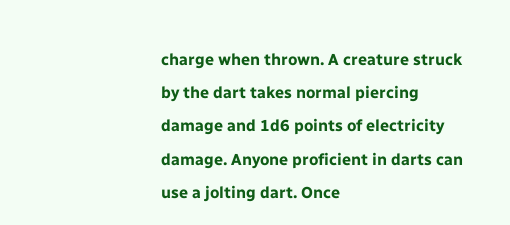charge when thrown. A creature struck by the dart takes normal piercing damage and 1d6 points of electricity damage. Anyone proficient in darts can use a jolting dart. Once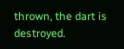thrown, the dart is destroyed.